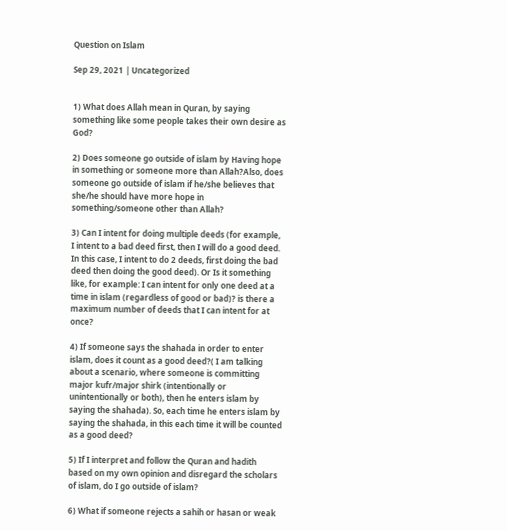Question on Islam

Sep 29, 2021 | Uncategorized


1) What does Allah mean in Quran, by saying something like some people takes their own desire as God?

2) Does someone go outside of islam by Having hope in something or someone more than Allah?Also, does someone go outside of islam if he/she believes that she/he should have more hope in something/someone other than Allah?

3) Can I intent for doing multiple deeds (for example, I intent to a bad deed first, then I will do a good deed. In this case, I intent to do 2 deeds, first doing the bad deed then doing the good deed). Or Is it something like, for example: I can intent for only one deed at a time in islam (regardless of good or bad)? is there a maximum number of deeds that I can intent for at once?

4) If someone says the shahada in order to enter islam, does it count as a good deed?( I am talking about a scenario, where someone is committing major kufr/major shirk (intentionally or unintentionally or both), then he enters islam by saying the shahada). So, each time he enters islam by saying the shahada, in this each time it will be counted as a good deed?

5) If I interpret and follow the Quran and hadith based on my own opinion and disregard the scholars of islam, do I go outside of islam?

6) What if someone rejects a sahih or hasan or weak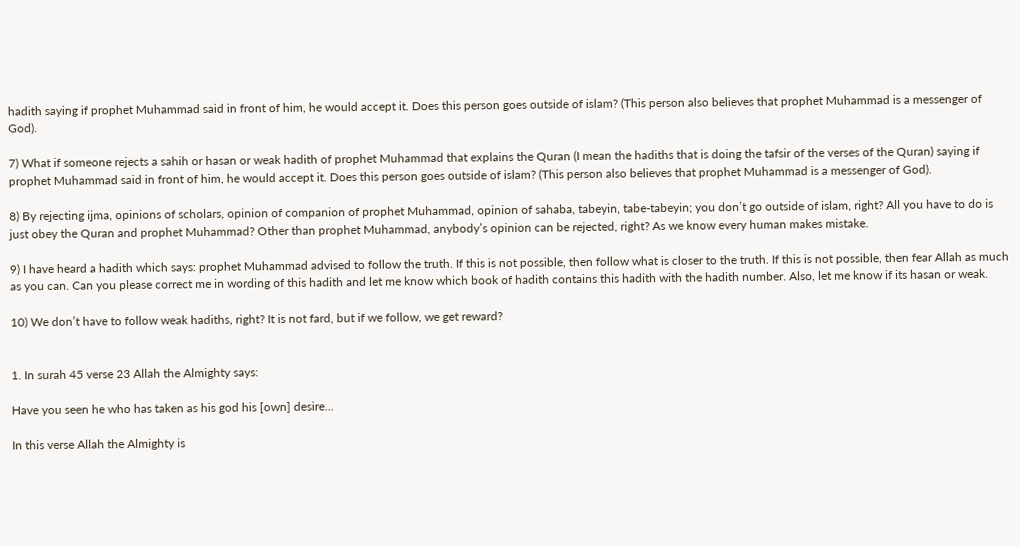hadith saying if prophet Muhammad said in front of him, he would accept it. Does this person goes outside of islam? (This person also believes that prophet Muhammad is a messenger of God).

7) What if someone rejects a sahih or hasan or weak hadith of prophet Muhammad that explains the Quran (I mean the hadiths that is doing the tafsir of the verses of the Quran) saying if prophet Muhammad said in front of him, he would accept it. Does this person goes outside of islam? (This person also believes that prophet Muhammad is a messenger of God).

8) By rejecting ijma, opinions of scholars, opinion of companion of prophet Muhammad, opinion of sahaba, tabeyin, tabe-tabeyin; you don’t go outside of islam, right? All you have to do is just obey the Quran and prophet Muhammad? Other than prophet Muhammad, anybody’s opinion can be rejected, right? As we know every human makes mistake.

9) I have heard a hadith which says: prophet Muhammad advised to follow the truth. If this is not possible, then follow what is closer to the truth. If this is not possible, then fear Allah as much as you can. Can you please correct me in wording of this hadith and let me know which book of hadith contains this hadith with the hadith number. Also, let me know if its hasan or weak.

10) We don’t have to follow weak hadiths, right? It is not fard, but if we follow, we get reward?


1. In surah 45 verse 23 Allah the Almighty says:

Have you seen he who has taken as his god his [own] desire…

In this verse Allah the Almighty is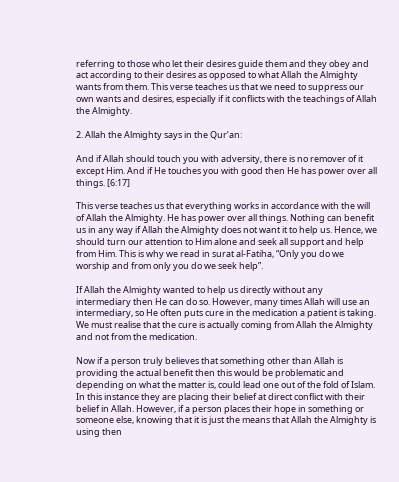referring to those who let their desires guide them and they obey and act according to their desires as opposed to what Allah the Almighty wants from them. This verse teaches us that we need to suppress our own wants and desires, especially if it conflicts with the teachings of Allah the Almighty.

2. Allah the Almighty says in the Qur’an:

And if Allah should touch you with adversity, there is no remover of it except Him. And if He touches you with good then He has power over all things. [6:17]

This verse teaches us that everything works in accordance with the will of Allah the Almighty. He has power over all things. Nothing can benefit us in any way if Allah the Almighty does not want it to help us. Hence, we should turn our attention to Him alone and seek all support and help from Him. This is why we read in surat al-Fatiha, “Only you do we worship and from only you do we seek help”.

If Allah the Almighty wanted to help us directly without any intermediary then He can do so. However, many times Allah will use an intermediary, so He often puts cure in the medication a patient is taking. We must realise that the cure is actually coming from Allah the Almighty and not from the medication.

Now if a person truly believes that something other than Allah is providing the actual benefit then this would be problematic and depending on what the matter is, could lead one out of the fold of Islam. In this instance they are placing their belief at direct conflict with their belief in Allah. However, if a person places their hope in something or someone else, knowing that it is just the means that Allah the Almighty is using then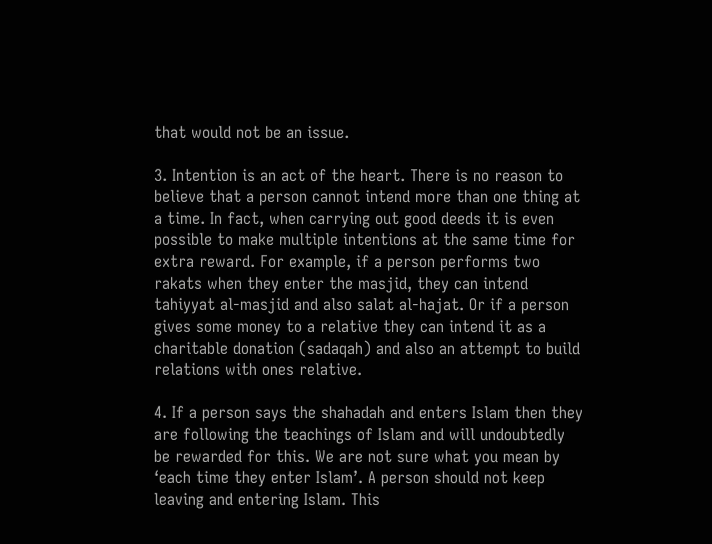that would not be an issue.

3. Intention is an act of the heart. There is no reason to believe that a person cannot intend more than one thing at a time. In fact, when carrying out good deeds it is even possible to make multiple intentions at the same time for extra reward. For example, if a person performs two rakats when they enter the masjid, they can intend tahiyyat al-masjid and also salat al-hajat. Or if a person gives some money to a relative they can intend it as a charitable donation (sadaqah) and also an attempt to build relations with ones relative.

4. If a person says the shahadah and enters Islam then they are following the teachings of Islam and will undoubtedly be rewarded for this. We are not sure what you mean by ‘each time they enter Islam’. A person should not keep leaving and entering Islam. This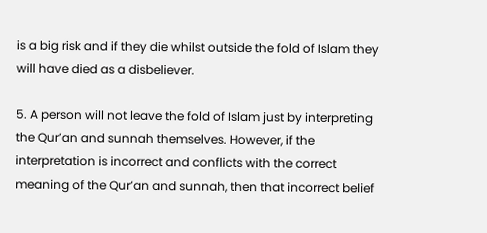is a big risk and if they die whilst outside the fold of Islam they will have died as a disbeliever.

5. A person will not leave the fold of Islam just by interpreting the Qur’an and sunnah themselves. However, if the interpretation is incorrect and conflicts with the correct meaning of the Qur’an and sunnah, then that incorrect belief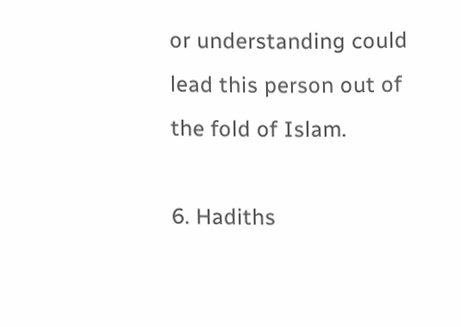or understanding could lead this person out of the fold of Islam.

6. Hadiths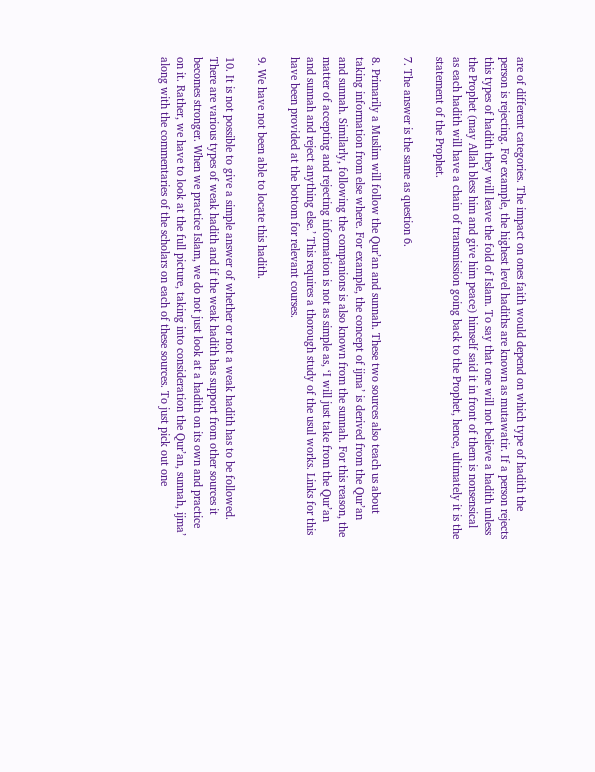are of different categories. The impact on ones faith would depend on which type of hadith the person is rejecting. For example, the highest level hadiths are known as mutawatir. If a person rejects this types of hadith they will leave the fold of Islam. To say that one will not believe a hadith unless the Prophet (may Allah bless him and give him peace) himself said it in front of them is nonsensical as each hadith will have a chain of transmission going back to the Prophet, hence, ultimately it is the statement of the Prophet.

7. The answer is the same as question 6.

8. Primarily a Muslim will follow the Qur’an and sunnah. These two sources also teach us about taking information from else where. For example, the concept of ijma’ is derived from the Qur’an and sunnah. Similarly, following the companions is also known from the sunnah. For this reason, the matter of accepting and rejecting information is not as simple as, ‘I will just take from the Qur’an and sunnah and reject anything else.’ This requires a thorough study of the usul works. Links for this have been provided at the bottom for relevant courses.

9. We have not been able to locate this hadith.

10. It is not possible to give a simple answer of whether or not a weak hadith has to be followed. There are various types of weak hadith and if the weak hadith has support from other sources it becomes stronger. When we practice Islam, we do not just look at a hadith on its own and practice on it. Rather, we have to look at the full picture, taking into consideration the Qur’an, sunnah, ijma’ along with the commentaries of the scholars on each of these sources. To just pick out one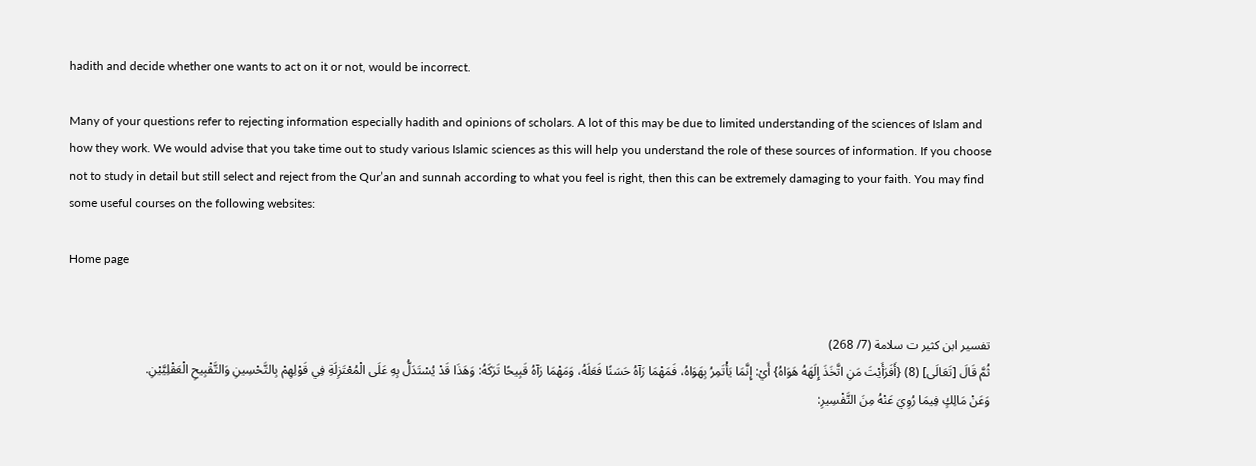hadith and decide whether one wants to act on it or not, would be incorrect.

Many of your questions refer to rejecting information especially hadith and opinions of scholars. A lot of this may be due to limited understanding of the sciences of Islam and how they work. We would advise that you take time out to study various Islamic sciences as this will help you understand the role of these sources of information. If you choose not to study in detail but still select and reject from the Qur’an and sunnah according to what you feel is right, then this can be extremely damaging to your faith. You may find some useful courses on the following websites:

Home page


تفسير ابن كثير ت سلامة (7/ 268)
ثُمَّ قَالَ [تَعَالَى] (8) {أَفَرَأَيْتَ مَنِ اتَّخَذَ إِلَهَهُ هَوَاهُ} أَيْ: إِنَّمَا يَأْتَمِرُ بِهَوَاهُ، فَمَهْمَا رَآهُ حَسَنًا فَعَلَهُ، وَمَهْمَا رَآهُ قَبِيحًا تَرَكَهُ: وَهَذَا قَدْ يُسْتَدَلُّ بِهِ عَلَى الْمُعْتَزِلَةِ فِي قَوْلِهِمْ بِالتَّحْسِينِ وَالتَّقْبِيحِ الْعَقْلِيَّيْنِ.
وَعَنْ مَالِكٍ فِيمَا رُوِيَ عَنْهُ مِنَ التَّفْسِيرِ: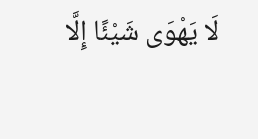لَا يَهْوَى شَيْئًا إِلَّا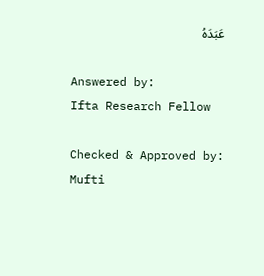عَبَدَهُ

Answered by:
Ifta Research Fellow

Checked & Approved by:
Mufti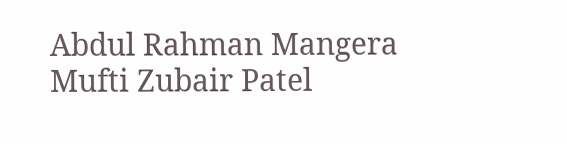Abdul Rahman Mangera
Mufti Zubair Patel